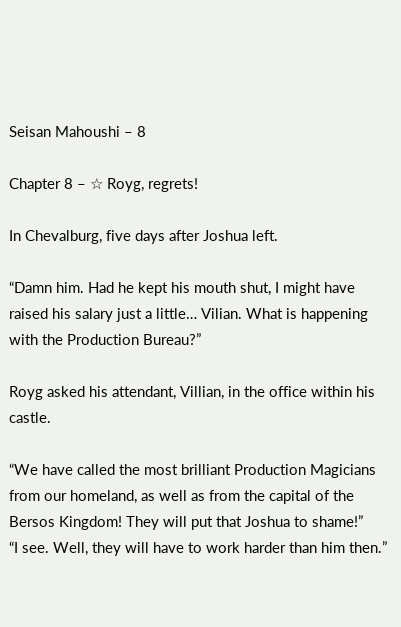Seisan Mahoushi – 8

Chapter 8 – ☆ Royg, regrets!

In Chevalburg, five days after Joshua left.

“Damn him. Had he kept his mouth shut, I might have raised his salary just a little… Vilian. What is happening with the Production Bureau?”

Royg asked his attendant, Villian, in the office within his castle.

“We have called the most brilliant Production Magicians from our homeland, as well as from the capital of the Bersos Kingdom! They will put that Joshua to shame!”
“I see. Well, they will have to work harder than him then.”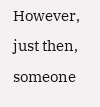However, just then, someone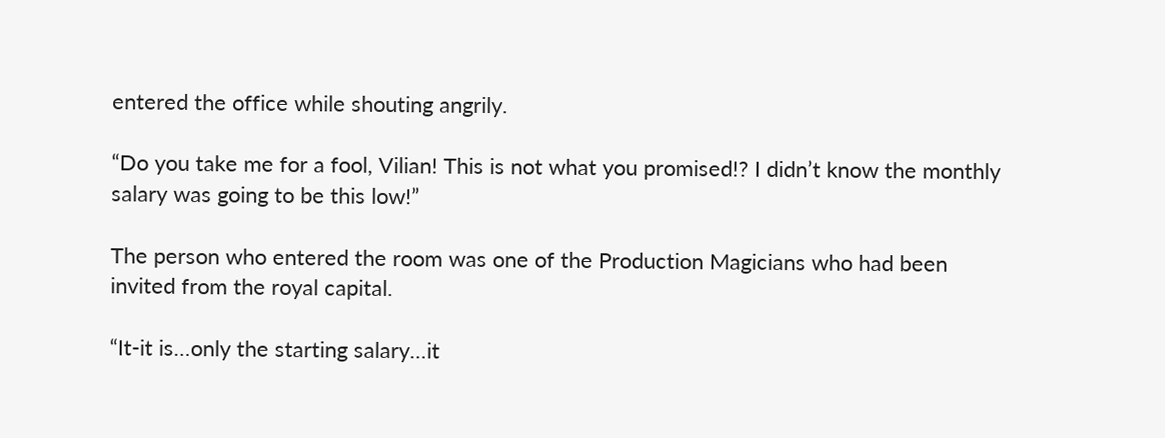entered the office while shouting angrily.

“Do you take me for a fool, Vilian! This is not what you promised!? I didn’t know the monthly salary was going to be this low!”

The person who entered the room was one of the Production Magicians who had been invited from the royal capital.

“It-it is…only the starting salary…it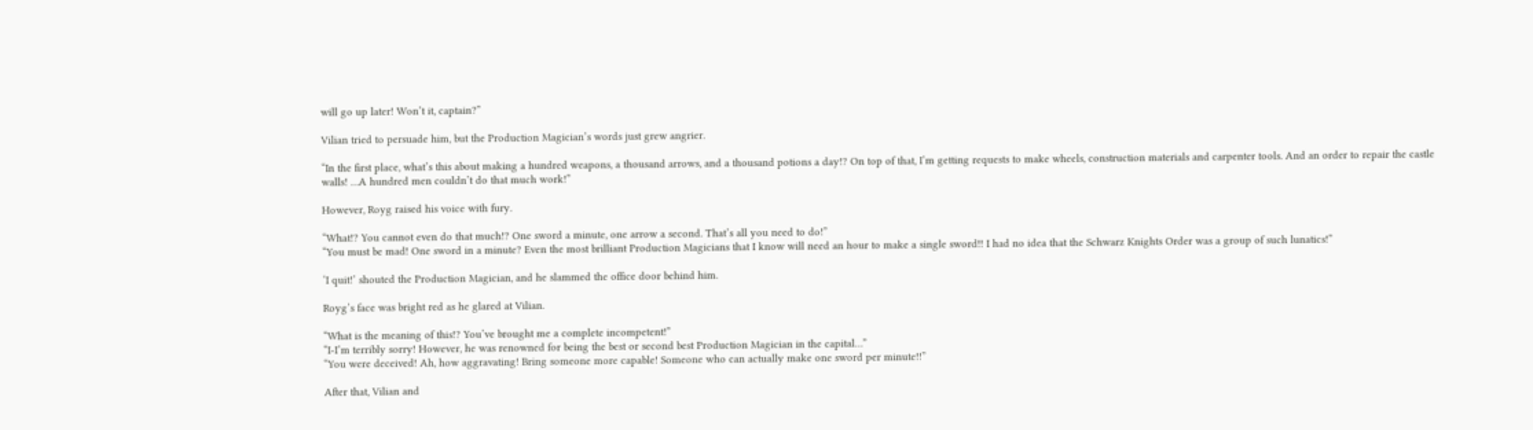will go up later! Won’t it, captain?”

Vilian tried to persuade him, but the Production Magician’s words just grew angrier.

“In the first place, what’s this about making a hundred weapons, a thousand arrows, and a thousand potions a day!? On top of that, I’m getting requests to make wheels, construction materials and carpenter tools. And an order to repair the castle walls! …A hundred men couldn’t do that much work!”

However, Royg raised his voice with fury.

“What!? You cannot even do that much!? One sword a minute, one arrow a second. That’s all you need to do!”
“You must be mad! One sword in a minute? Even the most brilliant Production Magicians that I know will need an hour to make a single sword!! I had no idea that the Schwarz Knights Order was a group of such lunatics!”

‘I quit!’ shouted the Production Magician, and he slammed the office door behind him.

Royg’s face was bright red as he glared at Vilian.

“What is the meaning of this!? You’ve brought me a complete incompetent!”
“I-I’m terribly sorry! However, he was renowned for being the best or second best Production Magician in the capital…”
“You were deceived! Ah, how aggravating! Bring someone more capable! Someone who can actually make one sword per minute!!”

After that, Vilian and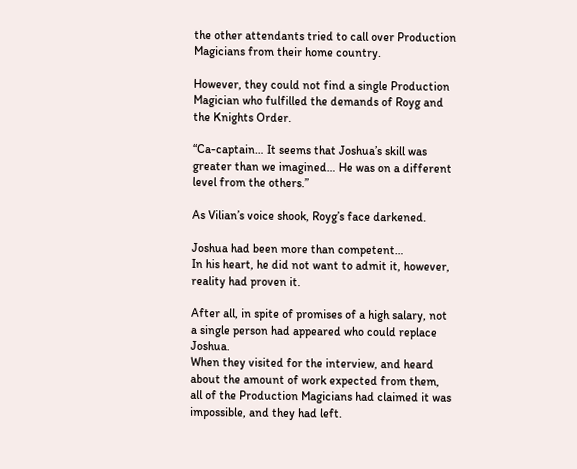the other attendants tried to call over Production Magicians from their home country.

However, they could not find a single Production Magician who fulfilled the demands of Royg and the Knights Order.

“Ca-captain… It seems that Joshua’s skill was greater than we imagined… He was on a different level from the others.”

As Vilian’s voice shook, Royg’s face darkened.

Joshua had been more than competent…
In his heart, he did not want to admit it, however, reality had proven it.

After all, in spite of promises of a high salary, not a single person had appeared who could replace Joshua.
When they visited for the interview, and heard about the amount of work expected from them, all of the Production Magicians had claimed it was impossible, and they had left.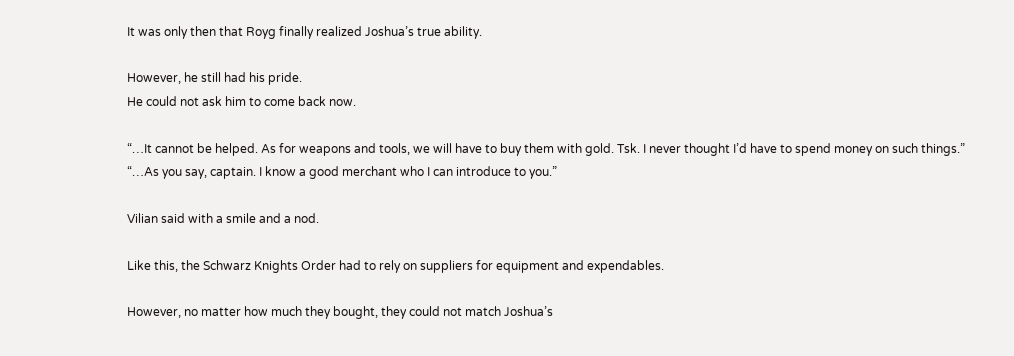It was only then that Royg finally realized Joshua’s true ability.

However, he still had his pride.
He could not ask him to come back now.

“…It cannot be helped. As for weapons and tools, we will have to buy them with gold. Tsk. I never thought I’d have to spend money on such things.”
“…As you say, captain. I know a good merchant who I can introduce to you.”

Vilian said with a smile and a nod.

Like this, the Schwarz Knights Order had to rely on suppliers for equipment and expendables.

However, no matter how much they bought, they could not match Joshua’s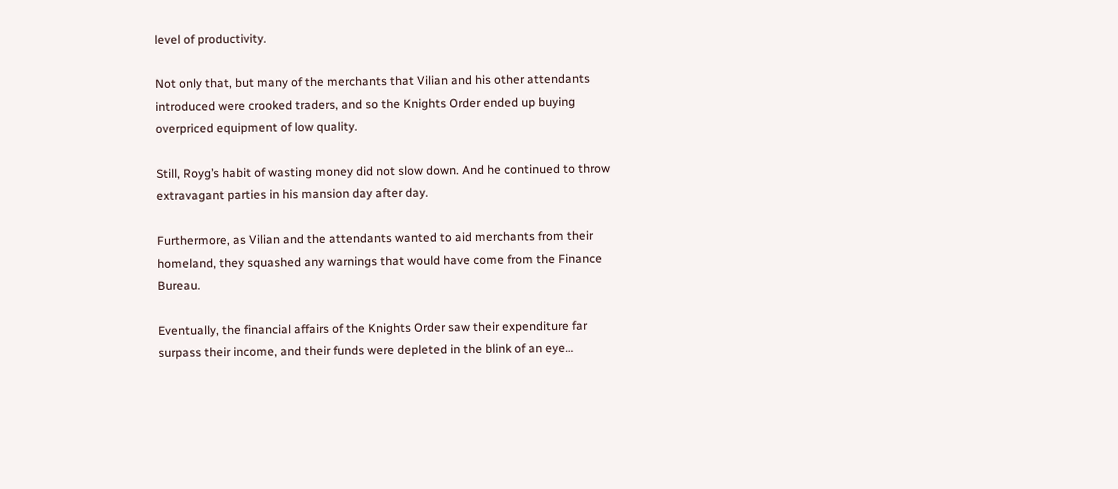level of productivity.

Not only that, but many of the merchants that Vilian and his other attendants introduced were crooked traders, and so the Knights Order ended up buying overpriced equipment of low quality.

Still, Royg’s habit of wasting money did not slow down. And he continued to throw extravagant parties in his mansion day after day.

Furthermore, as Vilian and the attendants wanted to aid merchants from their homeland, they squashed any warnings that would have come from the Finance Bureau.

Eventually, the financial affairs of the Knights Order saw their expenditure far surpass their income, and their funds were depleted in the blink of an eye…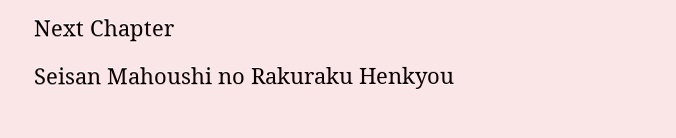Next Chapter

Seisan Mahoushi no Rakuraku Henkyou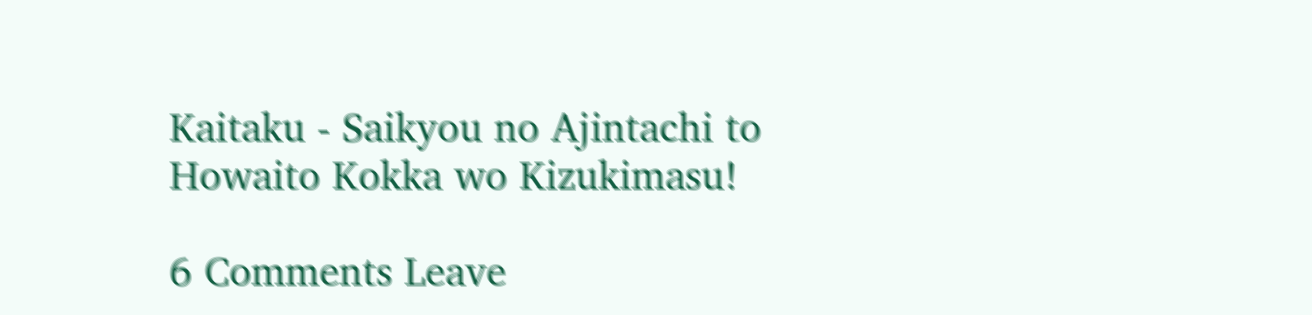Kaitaku - Saikyou no Ajintachi to Howaito Kokka wo Kizukimasu!

6 Comments Leave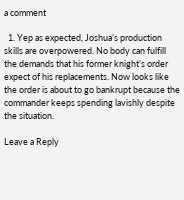a comment

  1. Yep as expected, Joshua’s production skills are overpowered. No body can fulfill the demands that his former knight’s order expect of his replacements. Now looks like the order is about to go bankrupt because the commander keeps spending lavishly despite the situation.

Leave a Reply